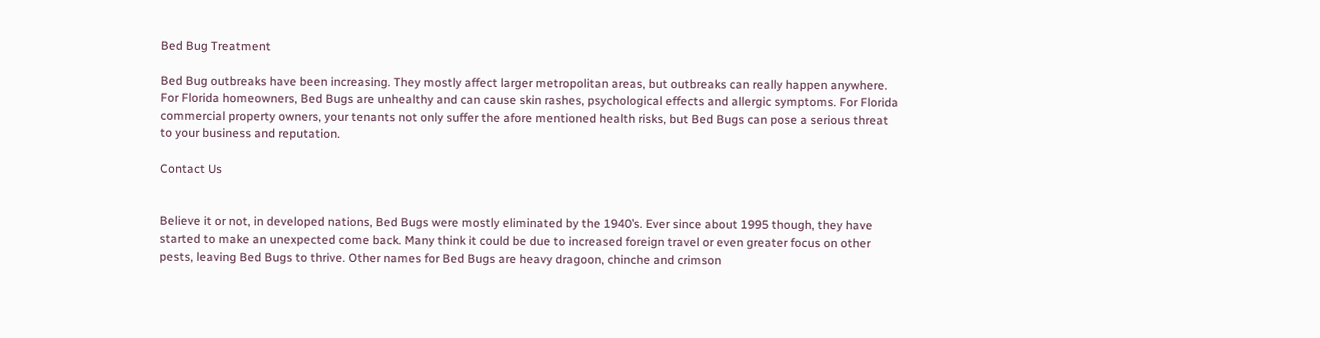Bed Bug Treatment

Bed Bug outbreaks have been increasing. They mostly affect larger metropolitan areas, but outbreaks can really happen anywhere. For Florida homeowners, Bed Bugs are unhealthy and can cause skin rashes, psychological effects and allergic symptoms. For Florida commercial property owners, your tenants not only suffer the afore mentioned health risks, but Bed Bugs can pose a serious threat to your business and reputation.

Contact Us


Believe it or not, in developed nations, Bed Bugs were mostly eliminated by the 1940’s. Ever since about 1995 though, they have started to make an unexpected come back. Many think it could be due to increased foreign travel or even greater focus on other pests, leaving Bed Bugs to thrive. Other names for Bed Bugs are heavy dragoon, chinche and crimson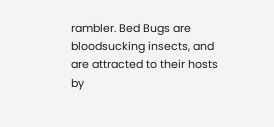rambler. Bed Bugs are bloodsucking insects, and are attracted to their hosts by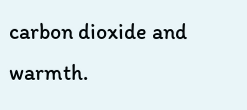carbon dioxide and warmth.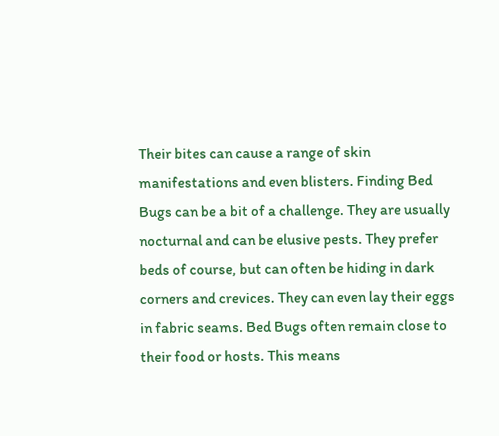Their bites can cause a range of skin manifestations and even blisters. Finding Bed Bugs can be a bit of a challenge. They are usually nocturnal and can be elusive pests. They prefer beds of course, but can often be hiding in dark corners and crevices. They can even lay their eggs in fabric seams. Bed Bugs often remain close to their food or hosts. This means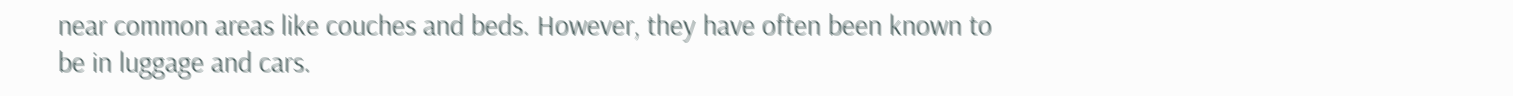near common areas like couches and beds. However, they have often been known to be in luggage and cars.